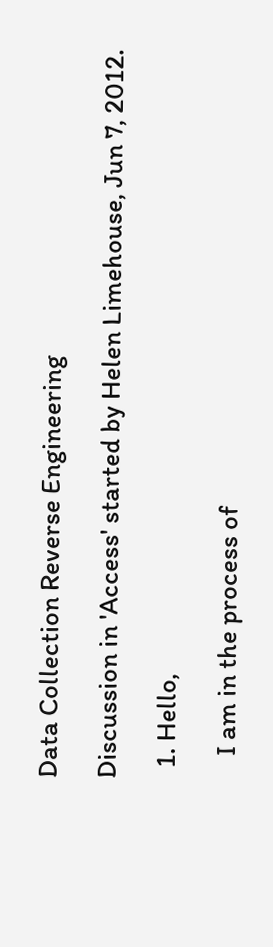Data Collection Reverse Engineering

Discussion in 'Access' started by Helen Limehouse, Jun 7, 2012.

  1. Hello,

    I am in the process of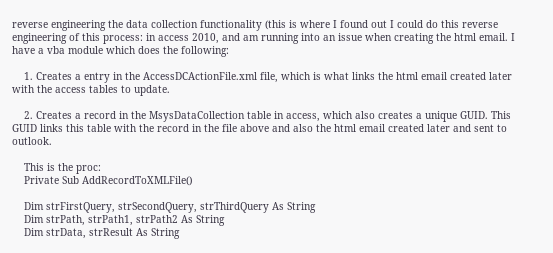reverse engineering the data collection functionality (this is where I found out I could do this reverse engineering of this process: in access 2010, and am running into an issue when creating the html email. I have a vba module which does the following:

    1. Creates a entry in the AccessDCActionFile.xml file, which is what links the html email created later with the access tables to update.

    2. Creates a record in the MsysDataCollection table in access, which also creates a unique GUID. This GUID links this table with the record in the file above and also the html email created later and sent to outlook.

    This is the proc:
    Private Sub AddRecordToXMLFile()

    Dim strFirstQuery, strSecondQuery, strThirdQuery As String
    Dim strPath, strPath1, strPath2 As String
    Dim strData, strResult As String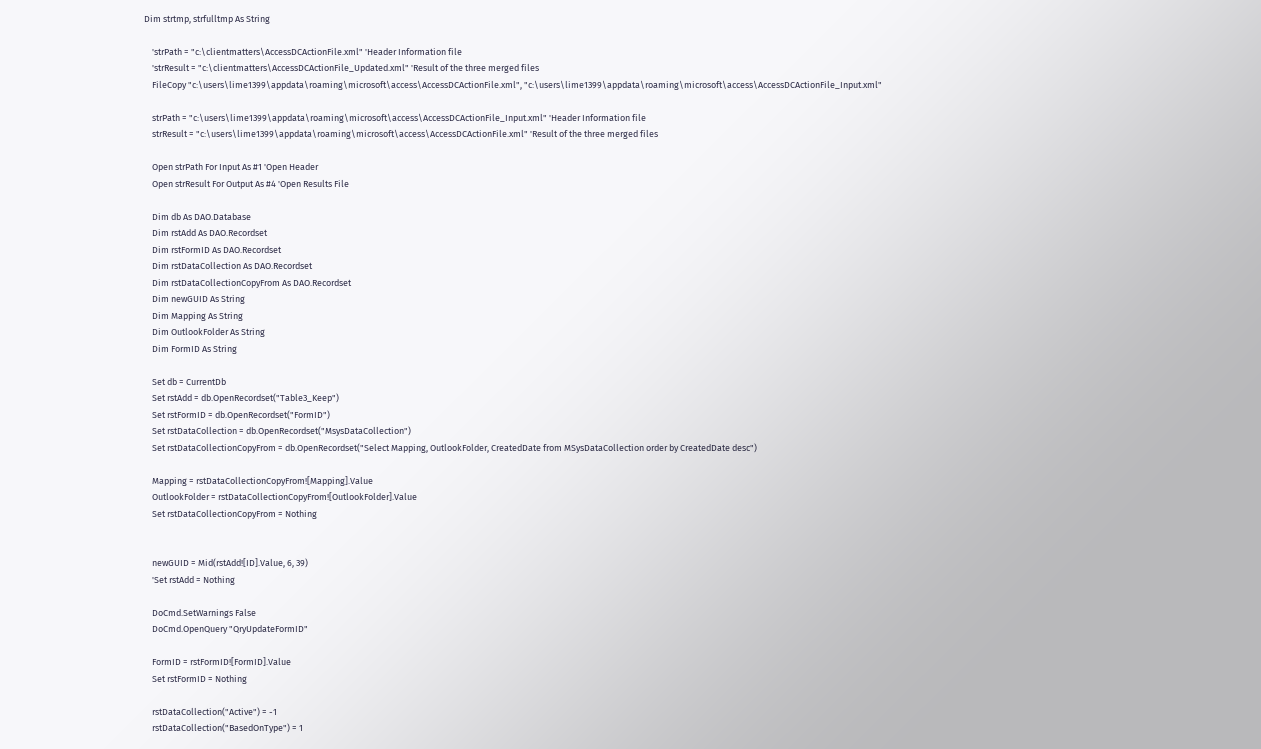Dim strtmp, strfulltmp As String

    'strPath = "c:\clientmatters\AccessDCActionFile.xml" 'Header Information file
    'strResult = "c:\clientmatters\AccessDCActionFile_Updated.xml" 'Result of the three merged files
    FileCopy "c:\users\lime1399\appdata\roaming\microsoft\access\AccessDCActionFile.xml", "c:\users\lime1399\appdata\roaming\microsoft\access\AccessDCActionFile_Input.xml"

    strPath = "c:\users\lime1399\appdata\roaming\microsoft\access\AccessDCActionFile_Input.xml" 'Header Information file
    strResult = "c:\users\lime1399\appdata\roaming\microsoft\access\AccessDCActionFile.xml" 'Result of the three merged files

    Open strPath For Input As #1 'Open Header
    Open strResult For Output As #4 'Open Results File

    Dim db As DAO.Database
    Dim rstAdd As DAO.Recordset
    Dim rstFormID As DAO.Recordset
    Dim rstDataCollection As DAO.Recordset
    Dim rstDataCollectionCopyFrom As DAO.Recordset
    Dim newGUID As String
    Dim Mapping As String
    Dim OutlookFolder As String
    Dim FormID As String

    Set db = CurrentDb
    Set rstAdd = db.OpenRecordset("Table3_Keep")
    Set rstFormID = db.OpenRecordset("FormID")
    Set rstDataCollection = db.OpenRecordset("MsysDataCollection")
    Set rstDataCollectionCopyFrom = db.OpenRecordset("Select Mapping, OutlookFolder, CreatedDate from MSysDataCollection order by CreatedDate desc")

    Mapping = rstDataCollectionCopyFrom![Mapping].Value
    OutlookFolder = rstDataCollectionCopyFrom![OutlookFolder].Value
    Set rstDataCollectionCopyFrom = Nothing


    newGUID = Mid(rstAdd![ID].Value, 6, 39)
    'Set rstAdd = Nothing

    DoCmd.SetWarnings False
    DoCmd.OpenQuery "QryUpdateFormID"

    FormID = rstFormID![FormID].Value
    Set rstFormID = Nothing

    rstDataCollection("Active") = -1
    rstDataCollection("BasedOnType") = 1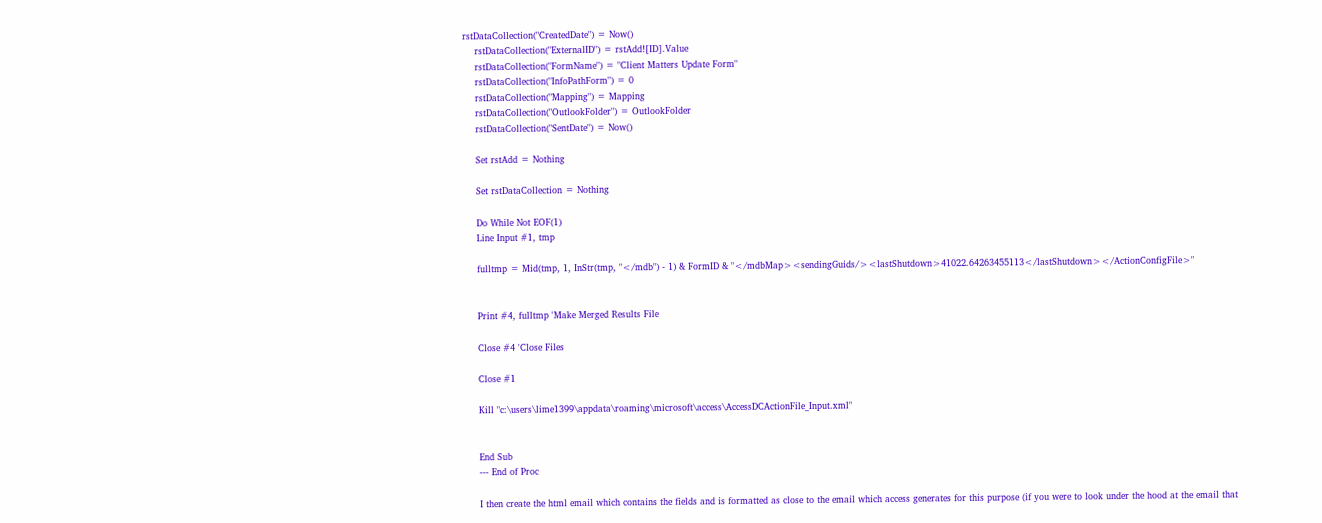rstDataCollection("CreatedDate") = Now()
    rstDataCollection("ExternalID") = rstAdd![ID].Value
    rstDataCollection("FormName") = "Client Matters Update Form"
    rstDataCollection("InfoPathForm") = 0
    rstDataCollection("Mapping") = Mapping
    rstDataCollection("OutlookFolder") = OutlookFolder
    rstDataCollection("SentDate") = Now()

    Set rstAdd = Nothing

    Set rstDataCollection = Nothing

    Do While Not EOF(1)
    Line Input #1, tmp

    fulltmp = Mid(tmp, 1, InStr(tmp, "</mdb") - 1) & FormID & "</mdbMap><sendingGuids/><lastShutdown>41022.64263455113</lastShutdown></ActionConfigFile>"


    Print #4, fulltmp 'Make Merged Results File

    Close #4 'Close Files

    Close #1

    Kill "c:\users\lime1399\appdata\roaming\microsoft\access\AccessDCActionFile_Input.xml"


    End Sub
    --- End of Proc

    I then create the html email which contains the fields and is formatted as close to the email which access generates for this purpose (if you were to look under the hood at the email that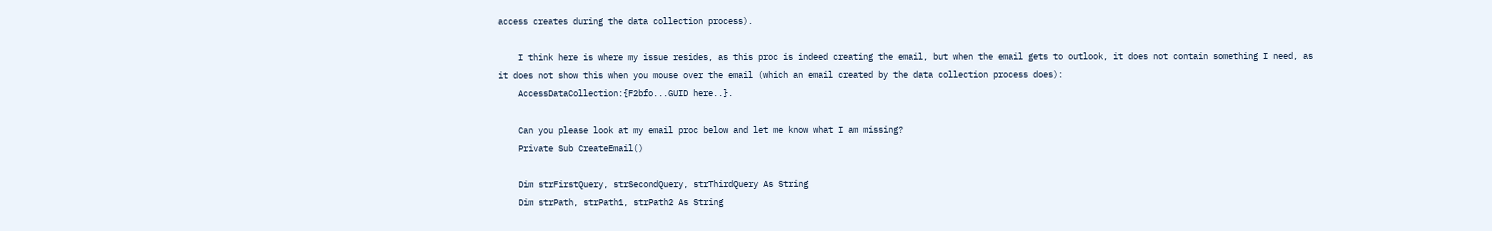access creates during the data collection process).

    I think here is where my issue resides, as this proc is indeed creating the email, but when the email gets to outlook, it does not contain something I need, as it does not show this when you mouse over the email (which an email created by the data collection process does):
    AccessDataCollection:{F2bfo...GUID here..}.

    Can you please look at my email proc below and let me know what I am missing?
    Private Sub CreateEmail()

    Dim strFirstQuery, strSecondQuery, strThirdQuery As String
    Dim strPath, strPath1, strPath2 As String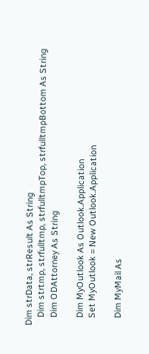Dim strData, strResult As String
    Dim strtmp, strfulltmp, strfulltmpTop, strfulltmpBottom As String
    Dim ODAttorney As String

    Dim MyOutlook As Outlook.Application
    Set MyOutlook = New Outlook.Application

    Dim MyMail As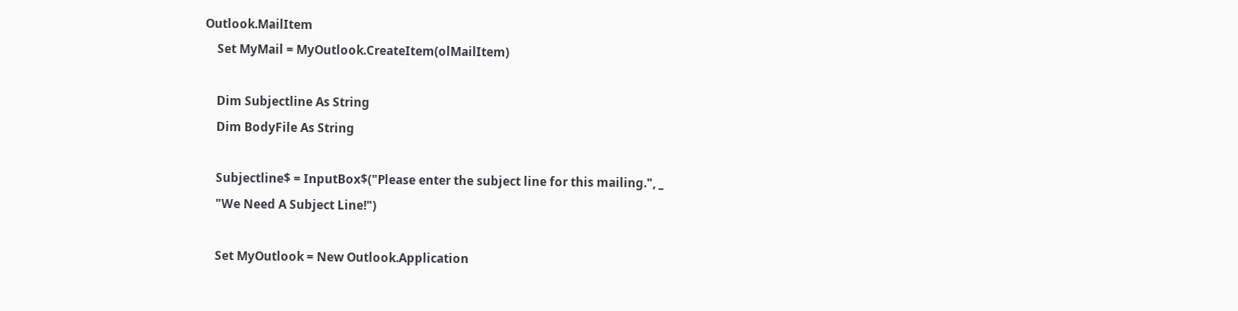Outlook.MailItem
    Set MyMail = MyOutlook.CreateItem(olMailItem)

    Dim Subjectline As String
    Dim BodyFile As String

    Subjectline$ = InputBox$("Please enter the subject line for this mailing.", _
    "We Need A Subject Line!")

    Set MyOutlook = New Outlook.Application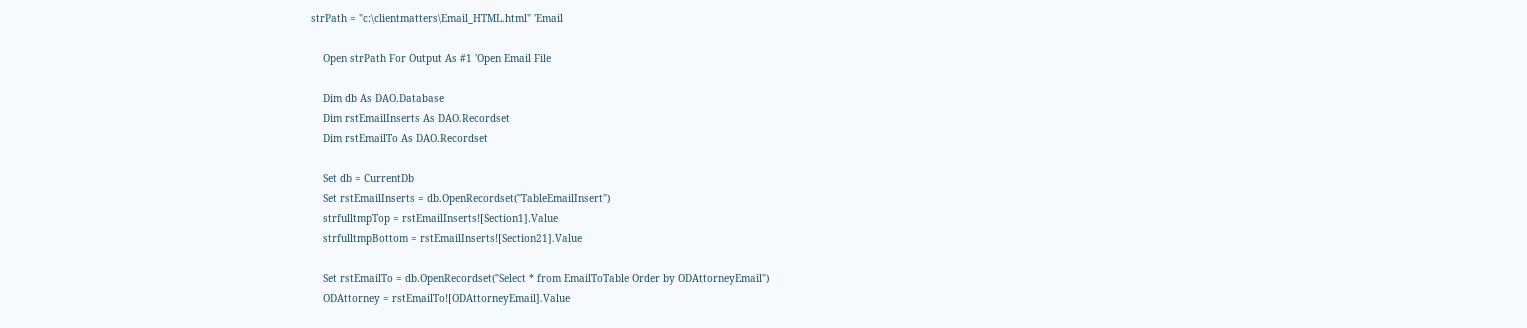strPath = "c:\clientmatters\Email_HTML.html" 'Email

    Open strPath For Output As #1 'Open Email File

    Dim db As DAO.Database
    Dim rstEmailInserts As DAO.Recordset
    Dim rstEmailTo As DAO.Recordset

    Set db = CurrentDb
    Set rstEmailInserts = db.OpenRecordset("TableEmailInsert")
    strfulltmpTop = rstEmailInserts![Section1].Value
    strfulltmpBottom = rstEmailInserts![Section21].Value

    Set rstEmailTo = db.OpenRecordset("Select * from EmailToTable Order by ODAttorneyEmail")
    ODAttorney = rstEmailTo![ODAttorneyEmail].Value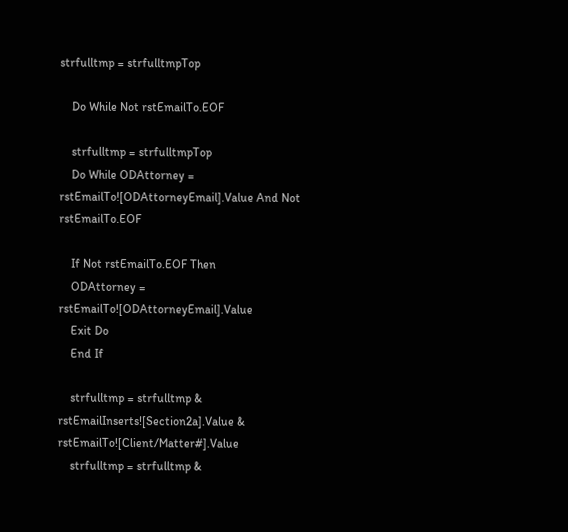strfulltmp = strfulltmpTop

    Do While Not rstEmailTo.EOF

    strfulltmp = strfulltmpTop
    Do While ODAttorney = rstEmailTo![ODAttorneyEmail].Value And Not rstEmailTo.EOF

    If Not rstEmailTo.EOF Then
    ODAttorney = rstEmailTo![ODAttorneyEmail].Value
    Exit Do
    End If

    strfulltmp = strfulltmp & rstEmailInserts![Section2a].Value & rstEmailTo![Client/Matter#].Value
    strfulltmp = strfulltmp &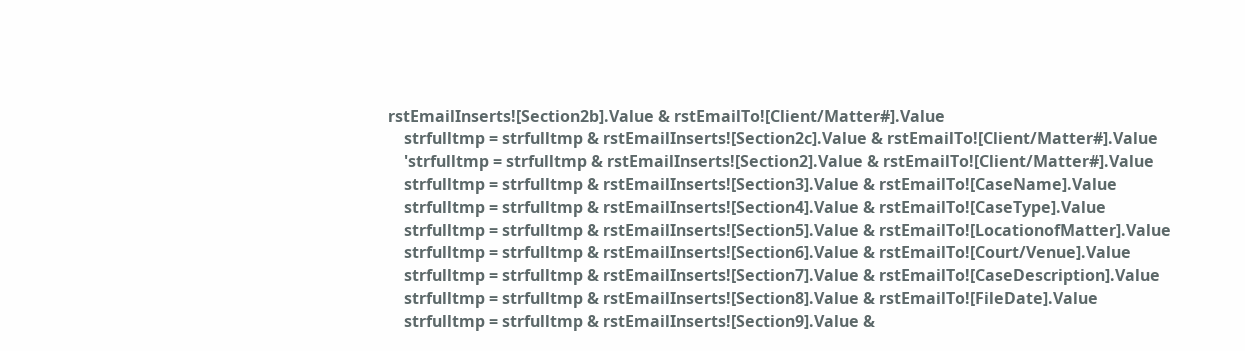rstEmailInserts![Section2b].Value & rstEmailTo![Client/Matter#].Value
    strfulltmp = strfulltmp & rstEmailInserts![Section2c].Value & rstEmailTo![Client/Matter#].Value
    'strfulltmp = strfulltmp & rstEmailInserts![Section2].Value & rstEmailTo![Client/Matter#].Value
    strfulltmp = strfulltmp & rstEmailInserts![Section3].Value & rstEmailTo![CaseName].Value
    strfulltmp = strfulltmp & rstEmailInserts![Section4].Value & rstEmailTo![CaseType].Value
    strfulltmp = strfulltmp & rstEmailInserts![Section5].Value & rstEmailTo![LocationofMatter].Value
    strfulltmp = strfulltmp & rstEmailInserts![Section6].Value & rstEmailTo![Court/Venue].Value
    strfulltmp = strfulltmp & rstEmailInserts![Section7].Value & rstEmailTo![CaseDescription].Value
    strfulltmp = strfulltmp & rstEmailInserts![Section8].Value & rstEmailTo![FileDate].Value
    strfulltmp = strfulltmp & rstEmailInserts![Section9].Value &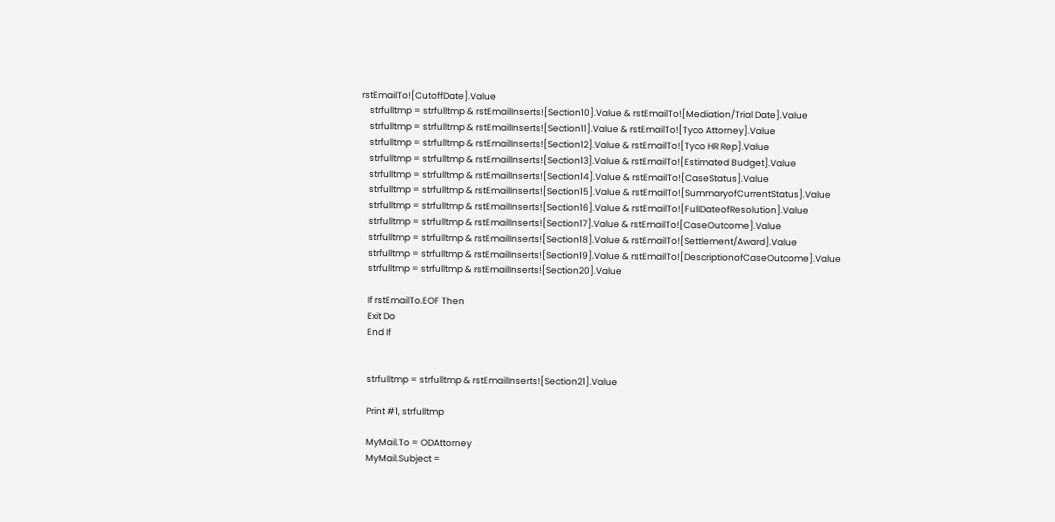rstEmailTo![CutoffDate].Value
    strfulltmp = strfulltmp & rstEmailInserts![Section10].Value & rstEmailTo![Mediation/Trial Date].Value
    strfulltmp = strfulltmp & rstEmailInserts![Section11].Value & rstEmailTo![Tyco Attorney].Value
    strfulltmp = strfulltmp & rstEmailInserts![Section12].Value & rstEmailTo![Tyco HR Rep].Value
    strfulltmp = strfulltmp & rstEmailInserts![Section13].Value & rstEmailTo![Estimated Budget].Value
    strfulltmp = strfulltmp & rstEmailInserts![Section14].Value & rstEmailTo![CaseStatus].Value
    strfulltmp = strfulltmp & rstEmailInserts![Section15].Value & rstEmailTo![SummaryofCurrentStatus].Value
    strfulltmp = strfulltmp & rstEmailInserts![Section16].Value & rstEmailTo![FullDateofResolution].Value
    strfulltmp = strfulltmp & rstEmailInserts![Section17].Value & rstEmailTo![CaseOutcome].Value
    strfulltmp = strfulltmp & rstEmailInserts![Section18].Value & rstEmailTo![Settlement/Award].Value
    strfulltmp = strfulltmp & rstEmailInserts![Section19].Value & rstEmailTo![DescriptionofCaseOutcome].Value
    strfulltmp = strfulltmp & rstEmailInserts![Section20].Value

    If rstEmailTo.EOF Then
    Exit Do
    End If


    strfulltmp = strfulltmp & rstEmailInserts![Section21].Value

    Print #1, strfulltmp

    MyMail.To = ODAttorney
    MyMail.Subject =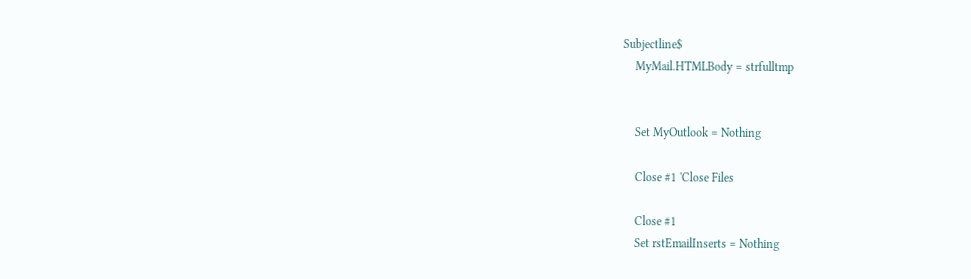Subjectline$
    MyMail.HTMLBody = strfulltmp


    Set MyOutlook = Nothing

    Close #1 'Close Files

    Close #1
    Set rstEmailInserts = Nothing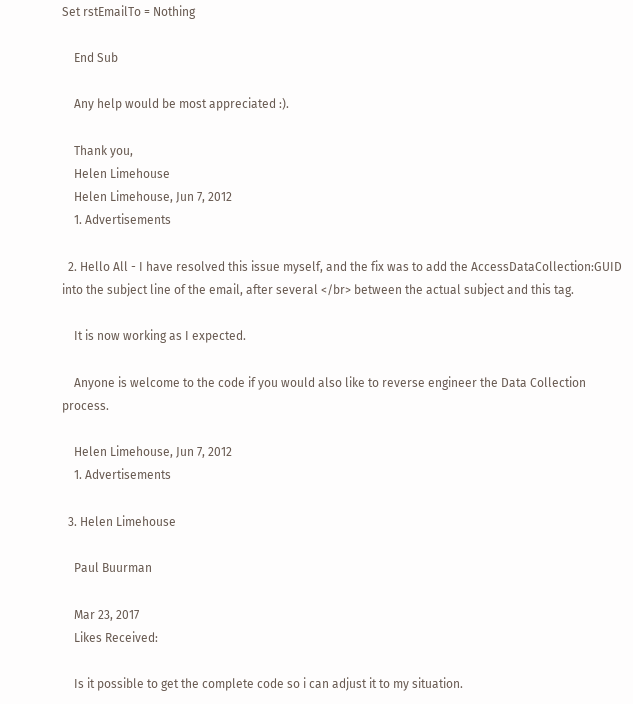Set rstEmailTo = Nothing

    End Sub

    Any help would be most appreciated :).

    Thank you,
    Helen Limehouse
    Helen Limehouse, Jun 7, 2012
    1. Advertisements

  2. Hello All - I have resolved this issue myself, and the fix was to add the AccessDataCollection:GUID into the subject line of the email, after several </br> between the actual subject and this tag.

    It is now working as I expected.

    Anyone is welcome to the code if you would also like to reverse engineer the Data Collection process.

    Helen Limehouse, Jun 7, 2012
    1. Advertisements

  3. Helen Limehouse

    Paul Buurman

    Mar 23, 2017
    Likes Received:

    Is it possible to get the complete code so i can adjust it to my situation.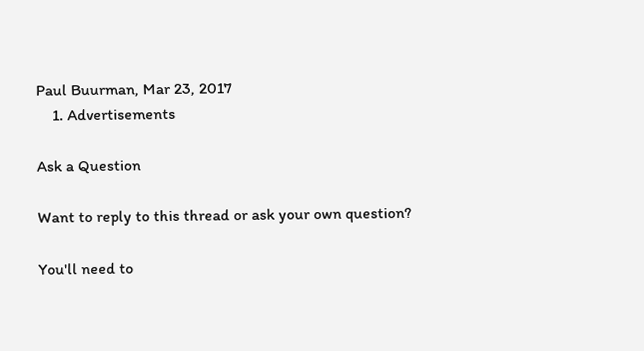Paul Buurman, Mar 23, 2017
    1. Advertisements

Ask a Question

Want to reply to this thread or ask your own question?

You'll need to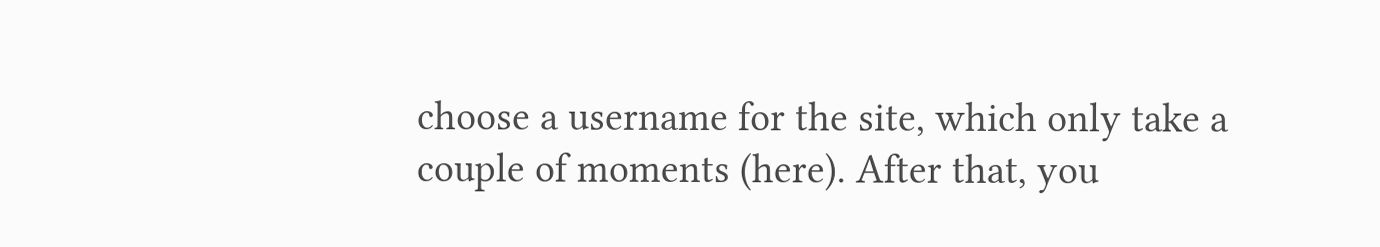choose a username for the site, which only take a couple of moments (here). After that, you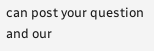can post your question and our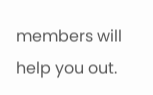members will help you out.